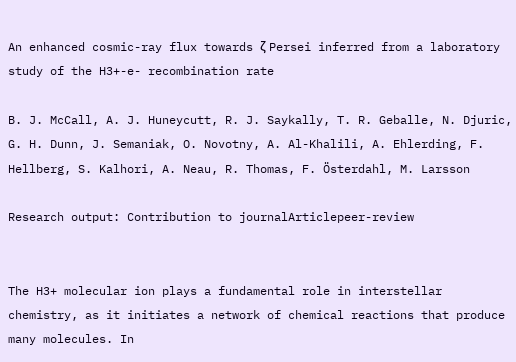An enhanced cosmic-ray flux towards ζ Persei inferred from a laboratory study of the H3+-e- recombination rate

B. J. McCall, A. J. Huneycutt, R. J. Saykally, T. R. Geballe, N. Djuric, G. H. Dunn, J. Semaniak, O. Novotny, A. Al-Khalili, A. Ehlerding, F. Hellberg, S. Kalhori, A. Neau, R. Thomas, F. Österdahl, M. Larsson

Research output: Contribution to journalArticlepeer-review


The H3+ molecular ion plays a fundamental role in interstellar chemistry, as it initiates a network of chemical reactions that produce many molecules. In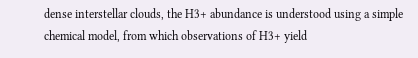dense interstellar clouds, the H3+ abundance is understood using a simple chemical model, from which observations of H3+ yield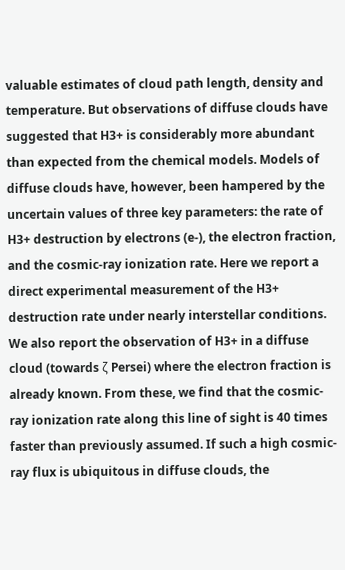valuable estimates of cloud path length, density and temperature. But observations of diffuse clouds have suggested that H3+ is considerably more abundant than expected from the chemical models. Models of diffuse clouds have, however, been hampered by the uncertain values of three key parameters: the rate of H3+ destruction by electrons (e-), the electron fraction, and the cosmic-ray ionization rate. Here we report a direct experimental measurement of the H3+ destruction rate under nearly interstellar conditions. We also report the observation of H3+ in a diffuse cloud (towards ζ Persei) where the electron fraction is already known. From these, we find that the cosmic-ray ionization rate along this line of sight is 40 times faster than previously assumed. If such a high cosmic-ray flux is ubiquitous in diffuse clouds, the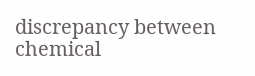discrepancy between chemical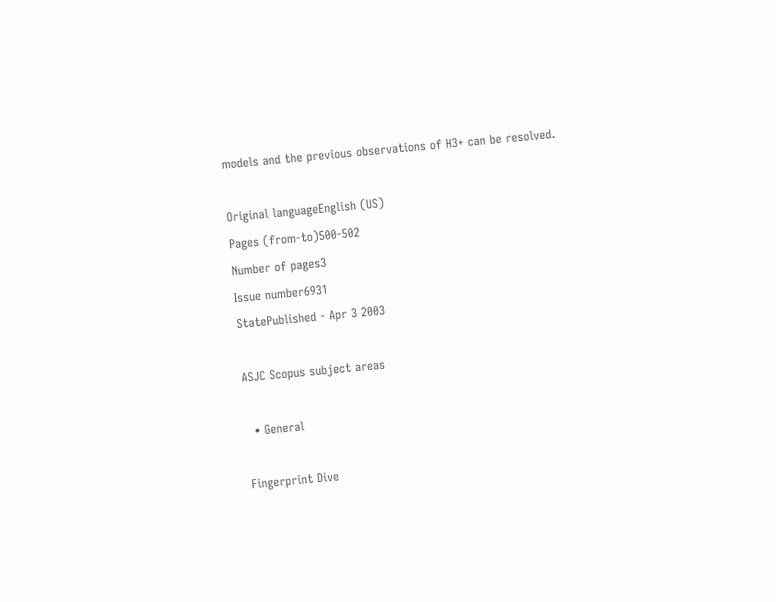models and the previous observations of H3+ can be resolved.

Original languageEnglish (US)
Pages (from-to)500-502
Number of pages3
Issue number6931
StatePublished - Apr 3 2003

ASJC Scopus subject areas

  • General

Fingerprint Dive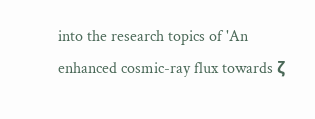into the research topics of 'An enhanced cosmic-ray flux towards ζ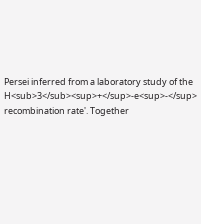Persei inferred from a laboratory study of the H<sub>3</sub><sup>+</sup>-e<sup>-</sup> recombination rate'. Together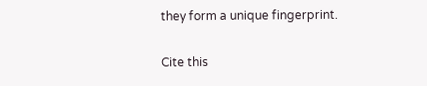they form a unique fingerprint.

Cite this